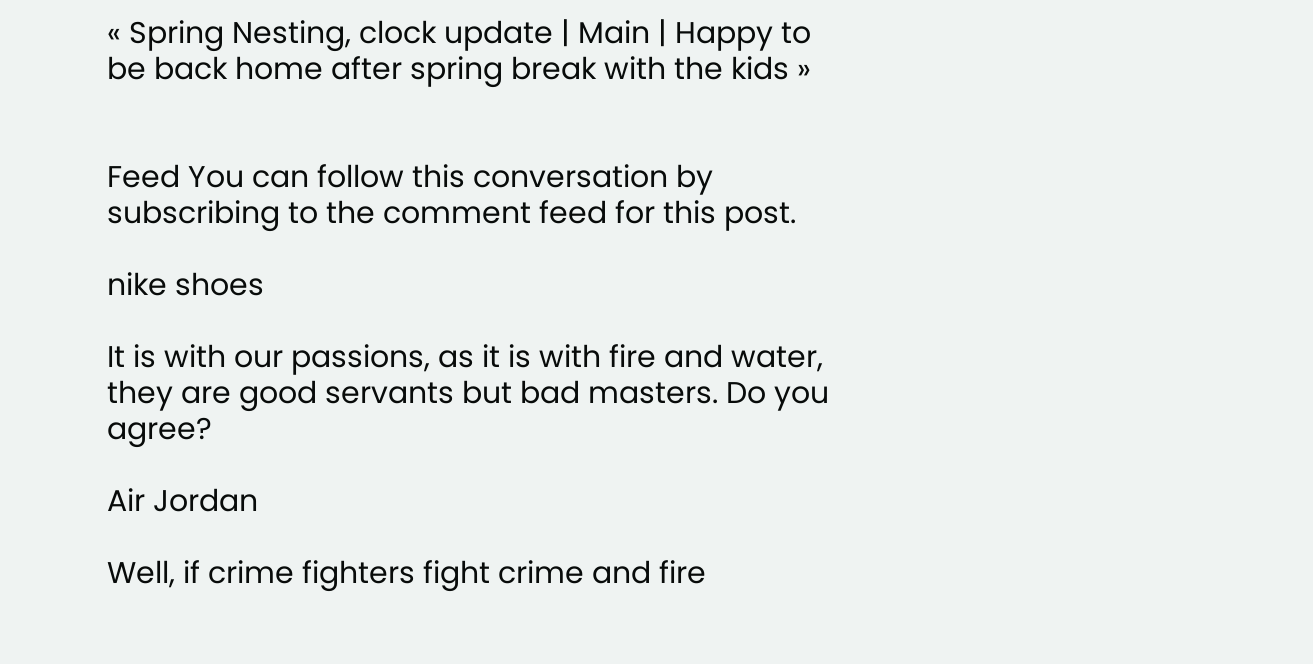« Spring Nesting, clock update | Main | Happy to be back home after spring break with the kids »


Feed You can follow this conversation by subscribing to the comment feed for this post.

nike shoes

It is with our passions, as it is with fire and water, they are good servants but bad masters. Do you agree?

Air Jordan

Well, if crime fighters fight crime and fire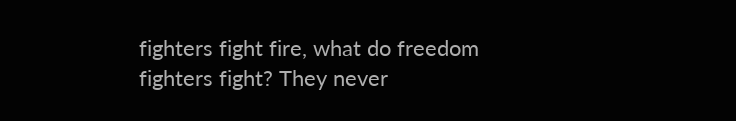fighters fight fire, what do freedom fighters fight? They never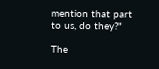mention that part to us, do they?"

The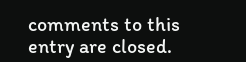comments to this entry are closed.